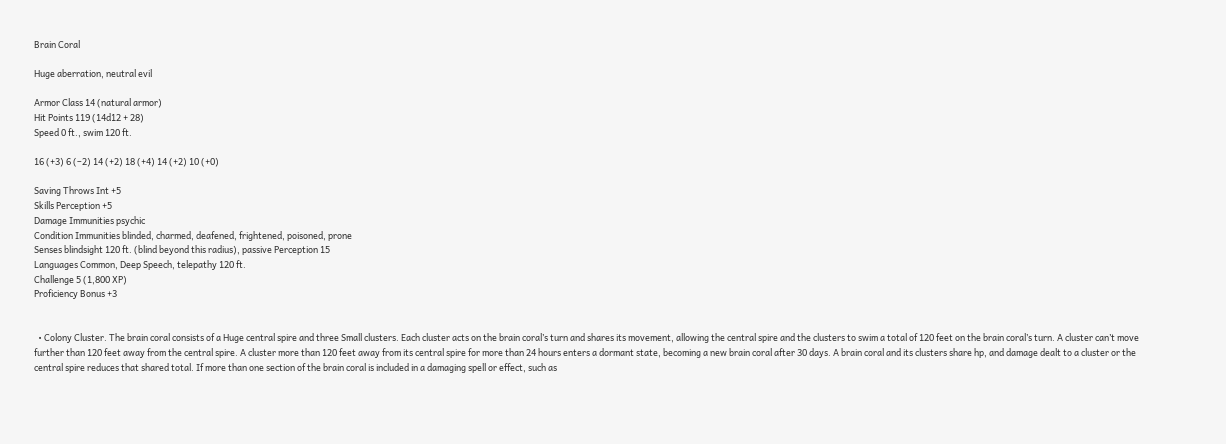Brain Coral

Huge aberration, neutral evil

Armor Class 14 (natural armor)
Hit Points 119 (14d12 + 28)
Speed 0 ft., swim 120 ft.

16 (+3) 6 (–2) 14 (+2) 18 (+4) 14 (+2) 10 (+0)

Saving Throws Int +5
Skills Perception +5
Damage Immunities psychic
Condition Immunities blinded, charmed, deafened, frightened, poisoned, prone
Senses blindsight 120 ft. (blind beyond this radius), passive Perception 15
Languages Common, Deep Speech, telepathy 120 ft.
Challenge 5 (1,800 XP)
Proficiency Bonus +3


  • Colony Cluster. The brain coral consists of a Huge central spire and three Small clusters. Each cluster acts on the brain coral’s turn and shares its movement, allowing the central spire and the clusters to swim a total of 120 feet on the brain coral’s turn. A cluster can’t move further than 120 feet away from the central spire. A cluster more than 120 feet away from its central spire for more than 24 hours enters a dormant state, becoming a new brain coral after 30 days. A brain coral and its clusters share hp, and damage dealt to a cluster or the central spire reduces that shared total. If more than one section of the brain coral is included in a damaging spell or effect, such as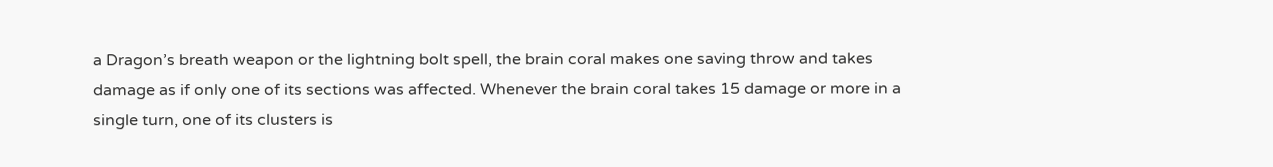a Dragon’s breath weapon or the lightning bolt spell, the brain coral makes one saving throw and takes damage as if only one of its sections was affected. Whenever the brain coral takes 15 damage or more in a single turn, one of its clusters is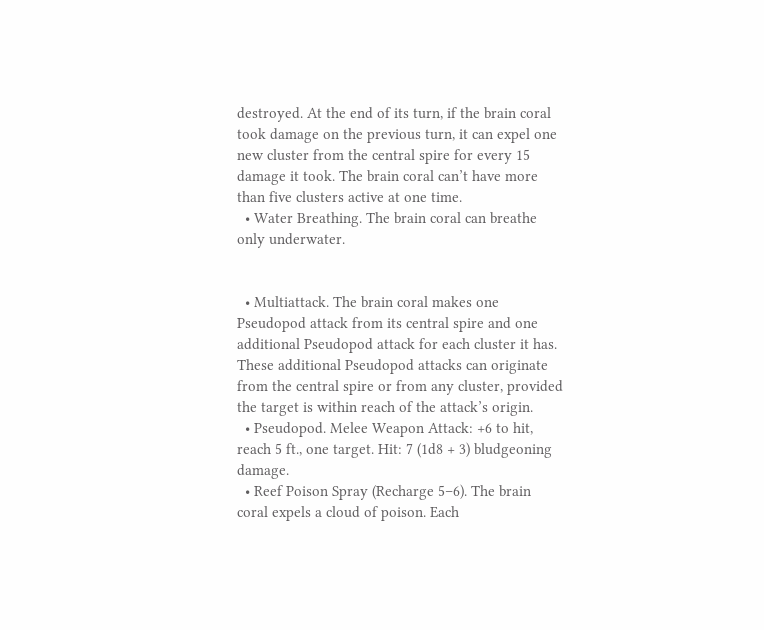destroyed. At the end of its turn, if the brain coral took damage on the previous turn, it can expel one new cluster from the central spire for every 15 damage it took. The brain coral can’t have more than five clusters active at one time.
  • Water Breathing. The brain coral can breathe only underwater.


  • Multiattack. The brain coral makes one Pseudopod attack from its central spire and one additional Pseudopod attack for each cluster it has. These additional Pseudopod attacks can originate from the central spire or from any cluster, provided the target is within reach of the attack’s origin.
  • Pseudopod. Melee Weapon Attack: +6 to hit, reach 5 ft., one target. Hit: 7 (1d8 + 3) bludgeoning damage.
  • Reef Poison Spray (Recharge 5–6). The brain coral expels a cloud of poison. Each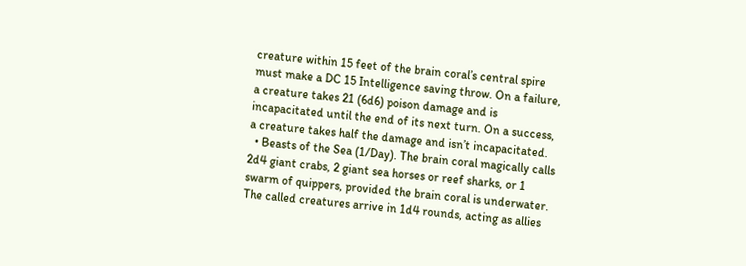creature within 15 feet of the brain coral’s central spire must make a DC 15 Intelligence saving throw. On a failure, a creature takes 21 (6d6) poison damage and is incapacitated until the end of its next turn. On a success, a creature takes half the damage and isn’t incapacitated.
  • Beasts of the Sea (1/Day). The brain coral magically calls 2d4 giant crabs, 2 giant sea horses or reef sharks, or 1 swarm of quippers, provided the brain coral is underwater. The called creatures arrive in 1d4 rounds, acting as allies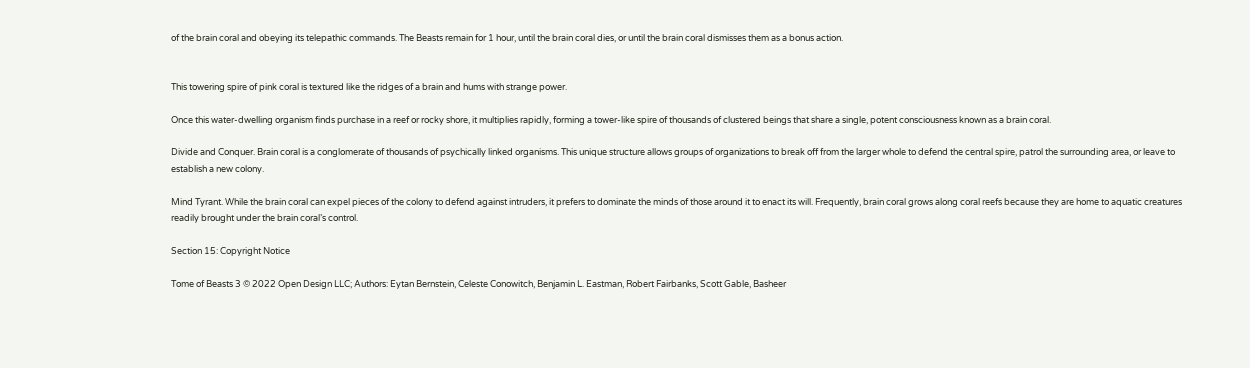of the brain coral and obeying its telepathic commands. The Beasts remain for 1 hour, until the brain coral dies, or until the brain coral dismisses them as a bonus action.


This towering spire of pink coral is textured like the ridges of a brain and hums with strange power.

Once this water-dwelling organism finds purchase in a reef or rocky shore, it multiplies rapidly, forming a tower-like spire of thousands of clustered beings that share a single, potent consciousness known as a brain coral.

Divide and Conquer. Brain coral is a conglomerate of thousands of psychically linked organisms. This unique structure allows groups of organizations to break off from the larger whole to defend the central spire, patrol the surrounding area, or leave to establish a new colony.

Mind Tyrant. While the brain coral can expel pieces of the colony to defend against intruders, it prefers to dominate the minds of those around it to enact its will. Frequently, brain coral grows along coral reefs because they are home to aquatic creatures readily brought under the brain coral’s control.

Section 15: Copyright Notice

Tome of Beasts 3 © 2022 Open Design LLC; Authors: Eytan Bernstein, Celeste Conowitch, Benjamin L. Eastman, Robert Fairbanks, Scott Gable, Basheer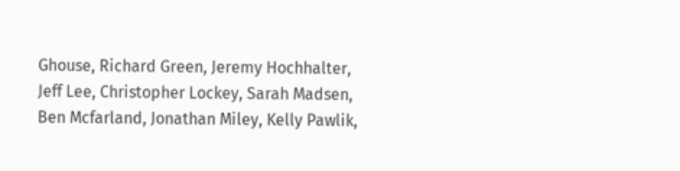Ghouse, Richard Green, Jeremy Hochhalter, Jeff Lee, Christopher Lockey, Sarah Madsen, Ben Mcfarland, Jonathan Miley, Kelly Pawlik,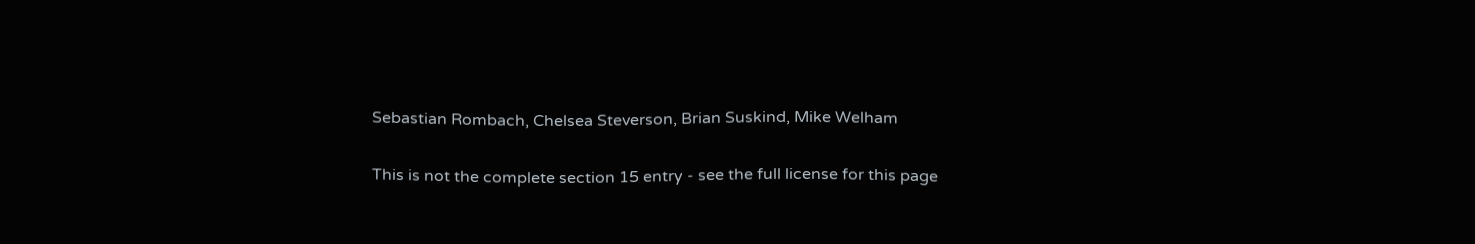Sebastian Rombach, Chelsea Steverson, Brian Suskind, Mike Welham

This is not the complete section 15 entry - see the full license for this page